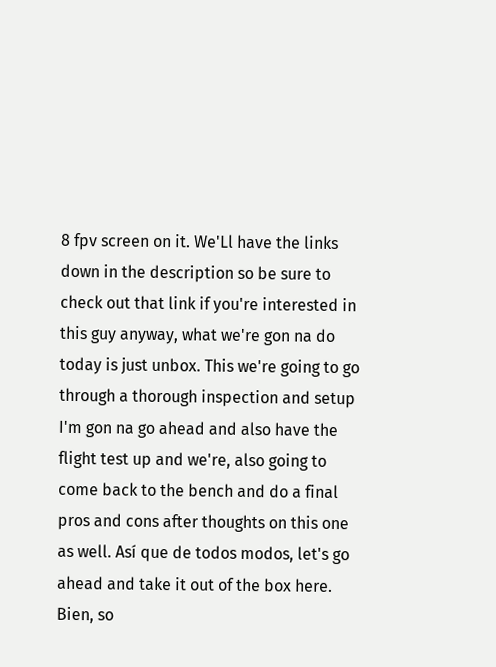8 fpv screen on it. We'Ll have the links down in the description so be sure to check out that link if you're interested in this guy anyway, what we're gon na do today is just unbox. This we're going to go through a thorough inspection and setup I'm gon na go ahead and also have the flight test up and we're, also going to come back to the bench and do a final pros and cons after thoughts on this one as well. Así que de todos modos, let's go ahead and take it out of the box here. Bien, so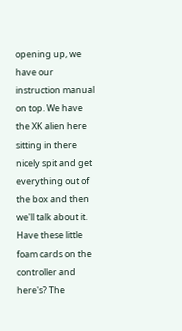opening up, we have our instruction manual on top. We have the XK alien here sitting in there nicely spit and get everything out of the box and then we'll talk about it. Have these little foam cards on the controller and here's? The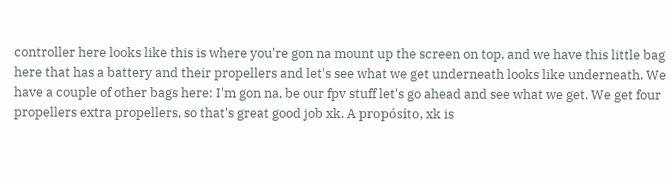controller here looks like this is where you're gon na mount up the screen on top, and we have this little bag here that has a battery and their propellers and let's see what we get underneath looks like underneath. We have a couple of other bags here: I'm gon na, be our fpv stuff let's go ahead and see what we get. We get four propellers extra propellers, so that's great good job xk. A propósito, xk is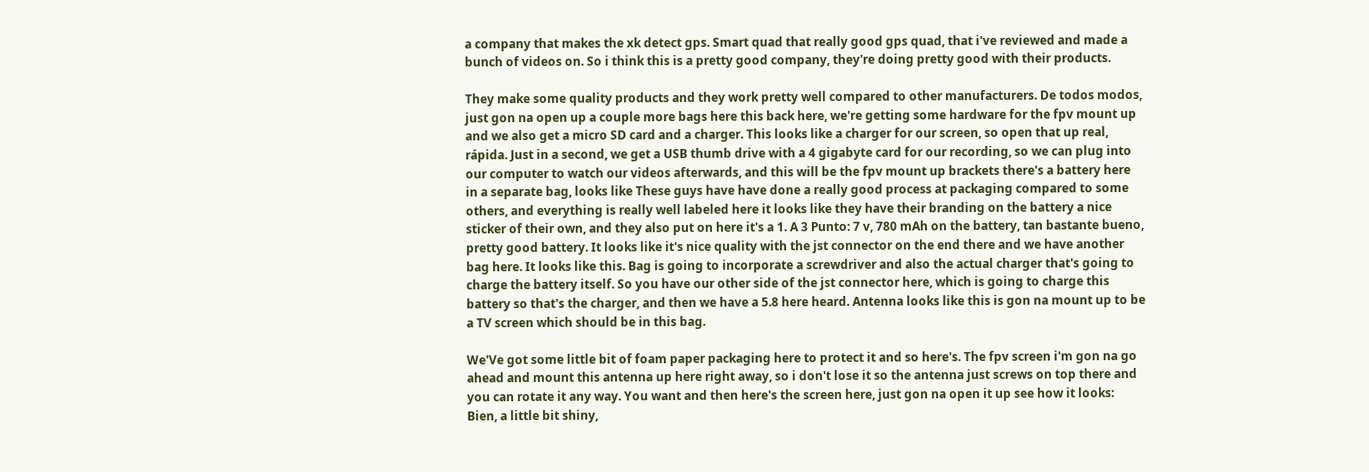a company that makes the xk detect gps. Smart quad that really good gps quad, that i've reviewed and made a bunch of videos on. So i think this is a pretty good company, they're doing pretty good with their products.

They make some quality products and they work pretty well compared to other manufacturers. De todos modos, just gon na open up a couple more bags here this back here, we're getting some hardware for the fpv mount up and we also get a micro SD card and a charger. This looks like a charger for our screen, so open that up real, rápida. Just in a second, we get a USB thumb drive with a 4 gigabyte card for our recording, so we can plug into our computer to watch our videos afterwards, and this will be the fpv mount up brackets there's a battery here in a separate bag, looks like These guys have have done a really good process at packaging compared to some others, and everything is really well labeled here it looks like they have their branding on the battery a nice sticker of their own, and they also put on here it's a 1. A 3 Punto: 7 v, 780 mAh on the battery, tan bastante bueno, pretty good battery. It looks like it's nice quality with the jst connector on the end there and we have another bag here. It looks like this. Bag is going to incorporate a screwdriver and also the actual charger that's going to charge the battery itself. So you have our other side of the jst connector here, which is going to charge this battery so that's the charger, and then we have a 5.8 here heard. Antenna looks like this is gon na mount up to be a TV screen which should be in this bag.

We'Ve got some little bit of foam paper packaging here to protect it and so here's. The fpv screen i'm gon na go ahead and mount this antenna up here right away, so i don't lose it so the antenna just screws on top there and you can rotate it any way. You want and then here's the screen here, just gon na open it up see how it looks: Bien, a little bit shiny,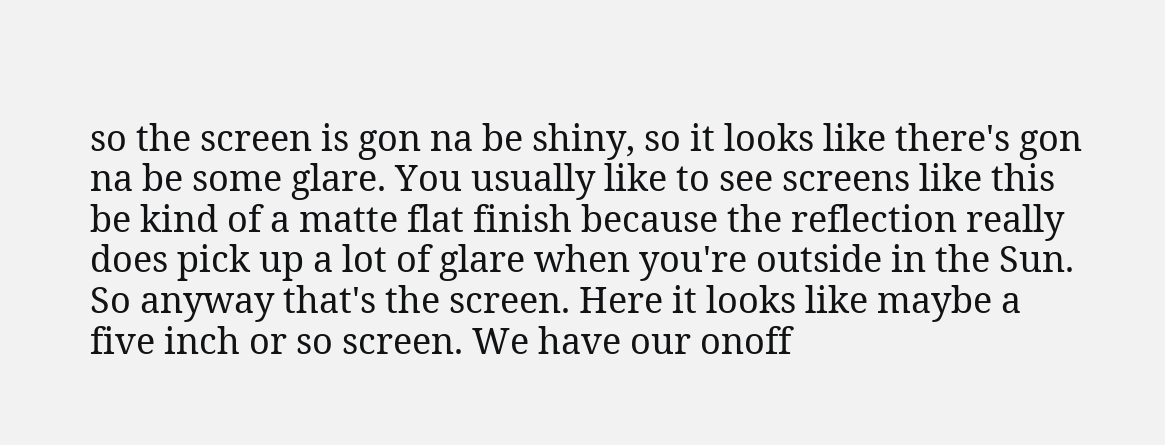so the screen is gon na be shiny, so it looks like there's gon na be some glare. You usually like to see screens like this be kind of a matte flat finish because the reflection really does pick up a lot of glare when you're outside in the Sun. So anyway that's the screen. Here it looks like maybe a five inch or so screen. We have our onoff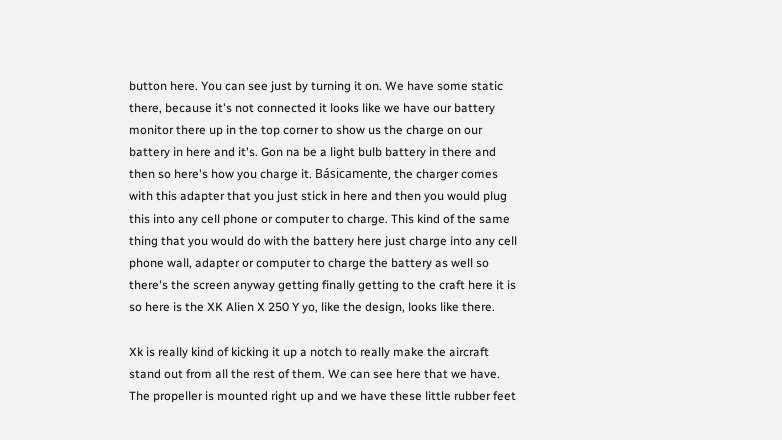button here. You can see just by turning it on. We have some static there, because it's not connected it looks like we have our battery monitor there up in the top corner to show us the charge on our battery in here and it's. Gon na be a light bulb battery in there and then so here's how you charge it. Básicamente, the charger comes with this adapter that you just stick in here and then you would plug this into any cell phone or computer to charge. This kind of the same thing that you would do with the battery here just charge into any cell phone wall, adapter or computer to charge the battery as well so there's the screen anyway getting finally getting to the craft here it is so here is the XK Alien X 250 Y yo, like the design, looks like there.

Xk is really kind of kicking it up a notch to really make the aircraft stand out from all the rest of them. We can see here that we have. The propeller is mounted right up and we have these little rubber feet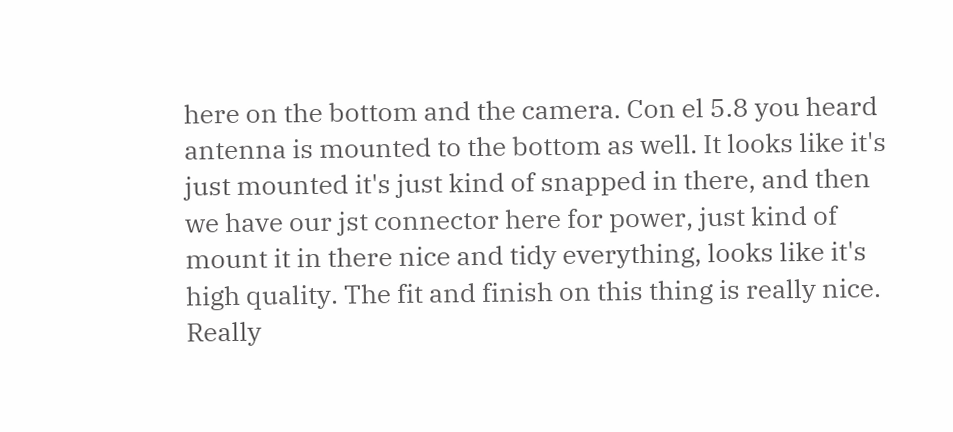here on the bottom and the camera. Con el 5.8 you heard antenna is mounted to the bottom as well. It looks like it's just mounted it's just kind of snapped in there, and then we have our jst connector here for power, just kind of mount it in there nice and tidy everything, looks like it's high quality. The fit and finish on this thing is really nice. Really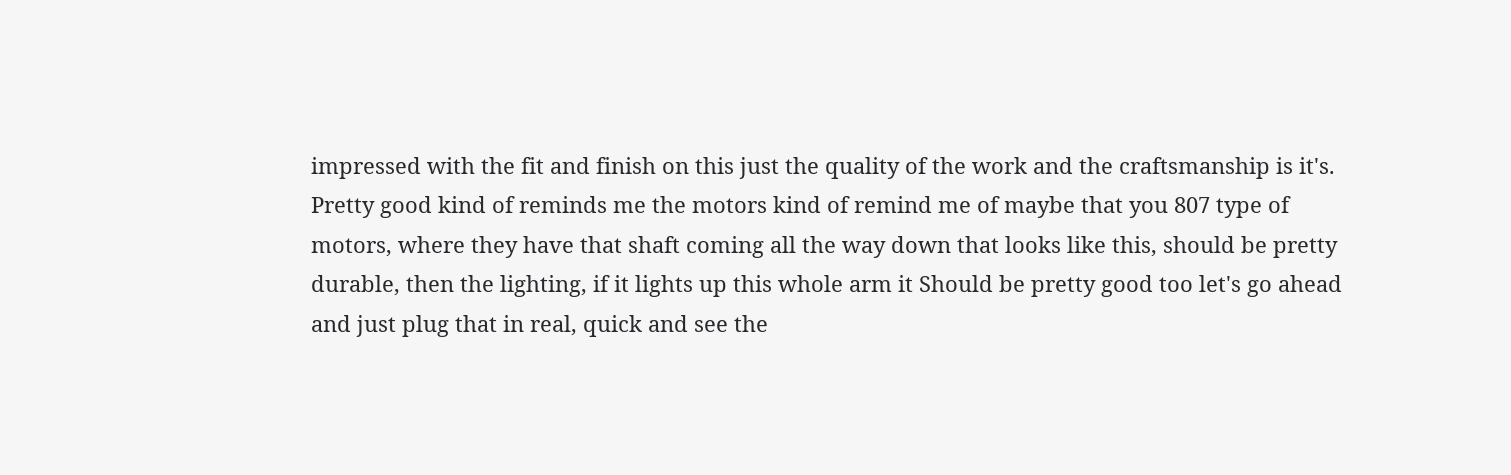impressed with the fit and finish on this just the quality of the work and the craftsmanship is it's. Pretty good kind of reminds me the motors kind of remind me of maybe that you 807 type of motors, where they have that shaft coming all the way down that looks like this, should be pretty durable, then the lighting, if it lights up this whole arm it Should be pretty good too let's go ahead and just plug that in real, quick and see the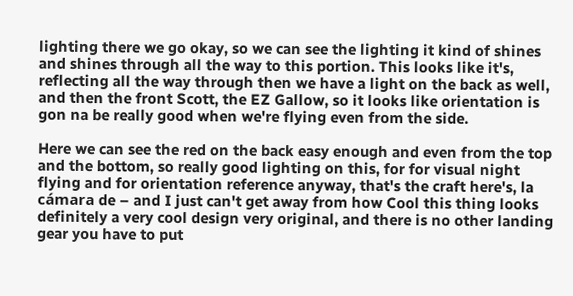lighting there we go okay, so we can see the lighting it kind of shines and shines through all the way to this portion. This looks like it's, reflecting all the way through then we have a light on the back as well, and then the front Scott, the EZ Gallow, so it looks like orientation is gon na be really good when we're flying even from the side.

Here we can see the red on the back easy enough and even from the top and the bottom, so really good lighting on this, for for visual night flying and for orientation reference anyway, that's the craft here's, la cámara de – and I just can't get away from how Cool this thing looks definitely a very cool design very original, and there is no other landing gear you have to put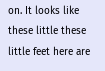on. It looks like these little these little feet here are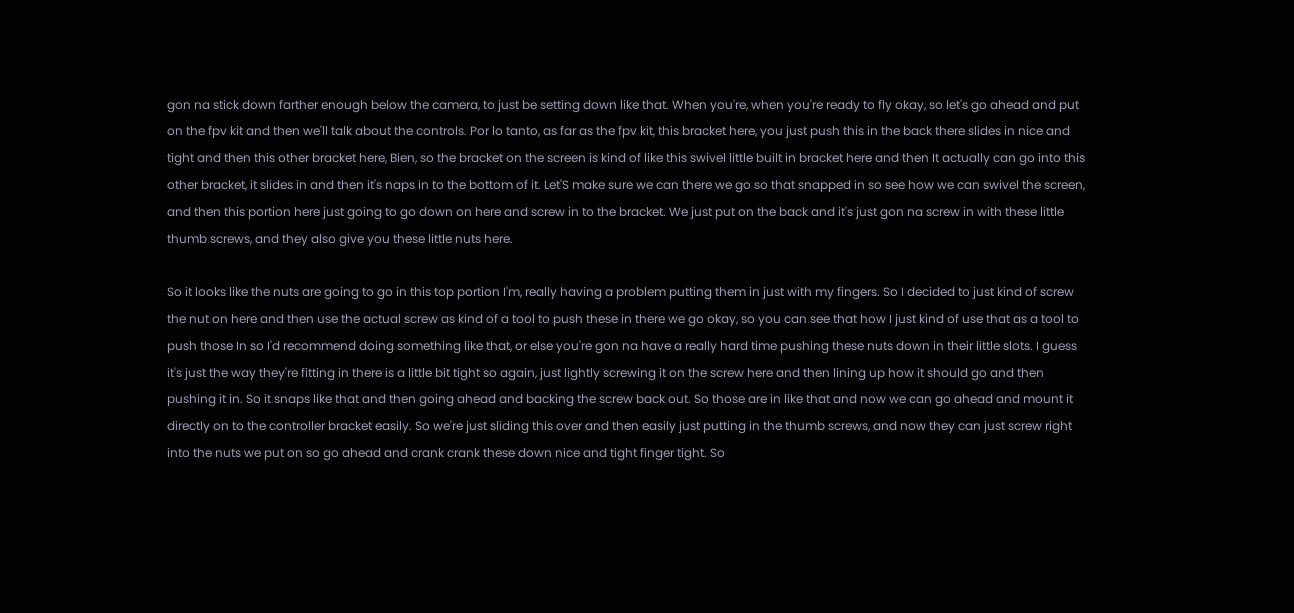gon na stick down farther enough below the camera, to just be setting down like that. When you're, when you're ready to fly okay, so let's go ahead and put on the fpv kit and then we'll talk about the controls. Por lo tanto, as far as the fpv kit, this bracket here, you just push this in the back there slides in nice and tight and then this other bracket here, Bien, so the bracket on the screen is kind of like this swivel little built in bracket here and then It actually can go into this other bracket, it slides in and then it's naps in to the bottom of it. Let'S make sure we can there we go so that snapped in so see how we can swivel the screen, and then this portion here just going to go down on here and screw in to the bracket. We just put on the back and it's just gon na screw in with these little thumb screws, and they also give you these little nuts here.

So it looks like the nuts are going to go in this top portion I'm, really having a problem putting them in just with my fingers. So I decided to just kind of screw the nut on here and then use the actual screw as kind of a tool to push these in there we go okay, so you can see that how I just kind of use that as a tool to push those In so I'd recommend doing something like that, or else you're gon na have a really hard time pushing these nuts down in their little slots. I guess it's just the way they're fitting in there is a little bit tight so again, just lightly screwing it on the screw here and then lining up how it should go and then pushing it in. So it snaps like that and then going ahead and backing the screw back out. So those are in like that and now we can go ahead and mount it directly on to the controller bracket easily. So we're just sliding this over and then easily just putting in the thumb screws, and now they can just screw right into the nuts we put on so go ahead and crank crank these down nice and tight finger tight. So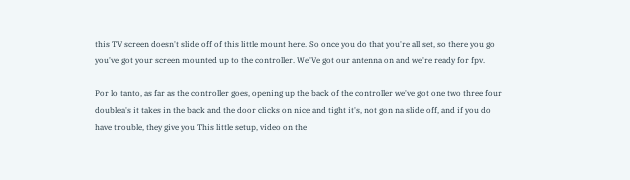this TV screen doesn't slide off of this little mount here. So once you do that you're all set, so there you go you've got your screen mounted up to the controller. We'Ve got our antenna on and we're ready for fpv.

Por lo tanto, as far as the controller goes, opening up the back of the controller we've got one two three four doublea's it takes in the back and the door clicks on nice and tight it's, not gon na slide off, and if you do have trouble, they give you This little setup, video on the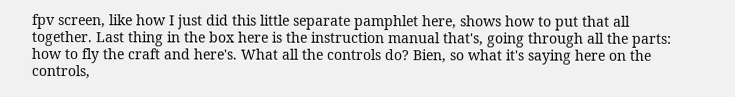fpv screen, like how I just did this little separate pamphlet here, shows how to put that all together. Last thing in the box here is the instruction manual that's, going through all the parts: how to fly the craft and here's. What all the controls do? Bien, so what it's saying here on the controls,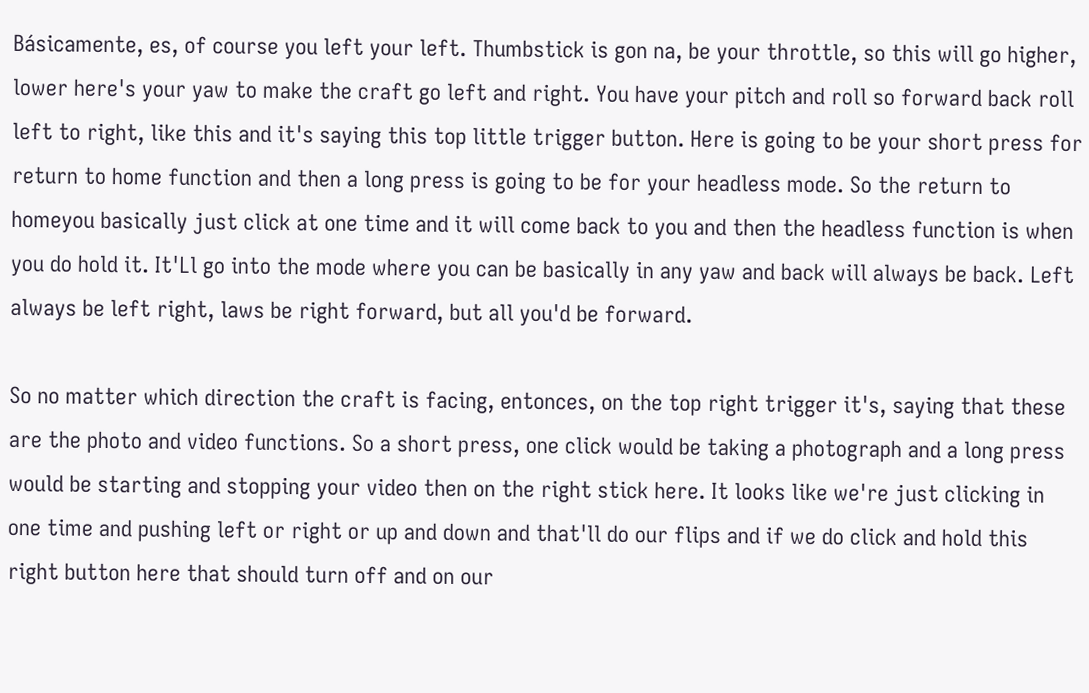Básicamente, es, of course you left your left. Thumbstick is gon na, be your throttle, so this will go higher, lower here's your yaw to make the craft go left and right. You have your pitch and roll so forward back roll left to right, like this and it's saying this top little trigger button. Here is going to be your short press for return to home function and then a long press is going to be for your headless mode. So the return to homeyou basically just click at one time and it will come back to you and then the headless function is when you do hold it. It'Ll go into the mode where you can be basically in any yaw and back will always be back. Left always be left right, laws be right forward, but all you'd be forward.

So no matter which direction the craft is facing, entonces, on the top right trigger it's, saying that these are the photo and video functions. So a short press, one click would be taking a photograph and a long press would be starting and stopping your video then on the right stick here. It looks like we're just clicking in one time and pushing left or right or up and down and that'll do our flips and if we do click and hold this right button here that should turn off and on our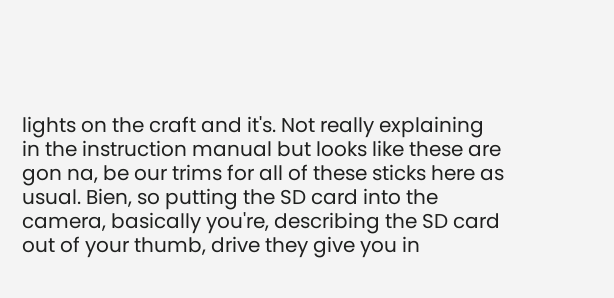lights on the craft and it's. Not really explaining in the instruction manual but looks like these are gon na, be our trims for all of these sticks here as usual. Bien, so putting the SD card into the camera, basically you're, describing the SD card out of your thumb, drive they give you in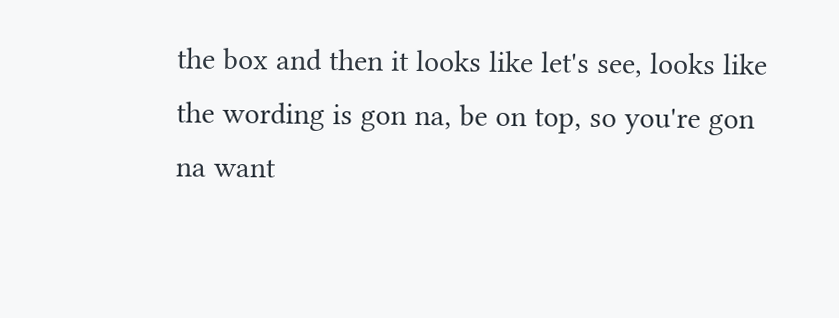the box and then it looks like let's see, looks like the wording is gon na, be on top, so you're gon na want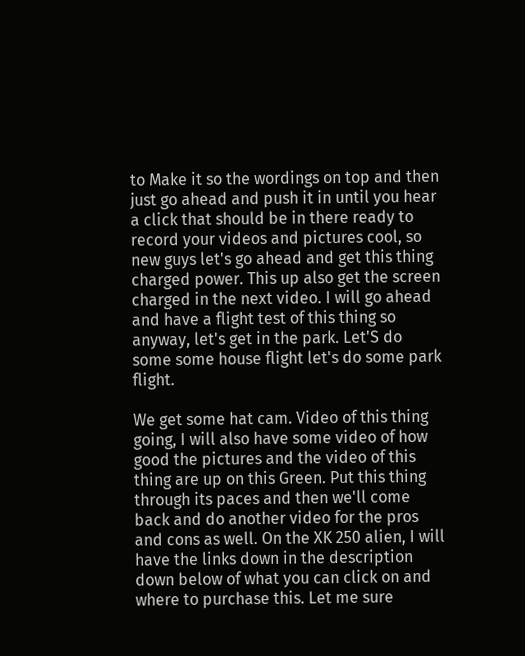to Make it so the wordings on top and then just go ahead and push it in until you hear a click that should be in there ready to record your videos and pictures cool, so new guys let's go ahead and get this thing charged power. This up also get the screen charged in the next video. I will go ahead and have a flight test of this thing so anyway, let's get in the park. Let'S do some some house flight let's do some park flight.

We get some hat cam. Video of this thing going, I will also have some video of how good the pictures and the video of this thing are up on this Green. Put this thing through its paces and then we'll come back and do another video for the pros and cons as well. On the XK 250 alien, I will have the links down in the description down below of what you can click on and where to purchase this. Let me sure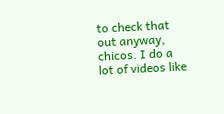to check that out anyway, chicos. I do a lot of videos like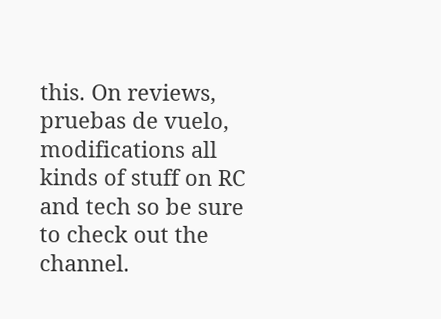this. On reviews, pruebas de vuelo, modifications all kinds of stuff on RC and tech so be sure to check out the channel.